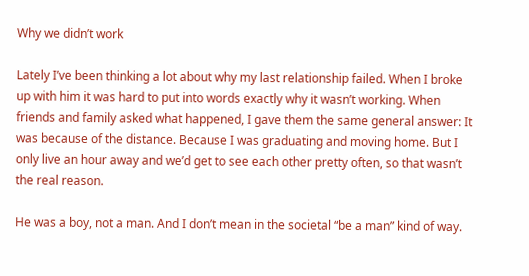Why we didn’t work

Lately I’ve been thinking a lot about why my last relationship failed. When I broke up with him it was hard to put into words exactly why it wasn’t working. When friends and family asked what happened, I gave them the same general answer: It was because of the distance. Because I was graduating and moving home. But I only live an hour away and we’d get to see each other pretty often, so that wasn’t the real reason.

He was a boy, not a man. And I don’t mean in the societal “be a man” kind of way.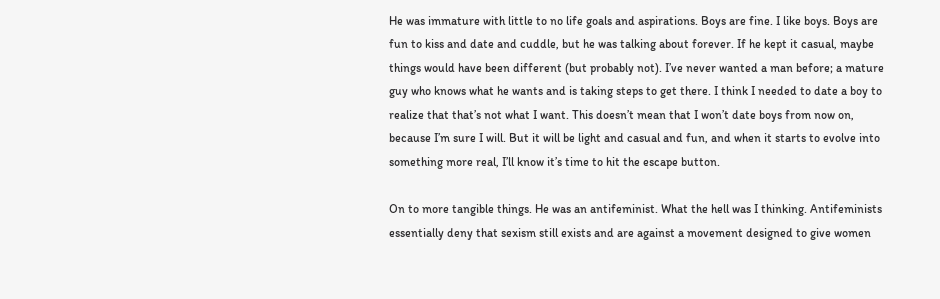He was immature with little to no life goals and aspirations. Boys are fine. I like boys. Boys are fun to kiss and date and cuddle, but he was talking about forever. If he kept it casual, maybe things would have been different (but probably not). I’ve never wanted a man before; a mature guy who knows what he wants and is taking steps to get there. I think I needed to date a boy to realize that that’s not what I want. This doesn’t mean that I won’t date boys from now on, because I’m sure I will. But it will be light and casual and fun, and when it starts to evolve into something more real, I’ll know it’s time to hit the escape button.

On to more tangible things. He was an antifeminist. What the hell was I thinking. Antifeminists essentially deny that sexism still exists and are against a movement designed to give women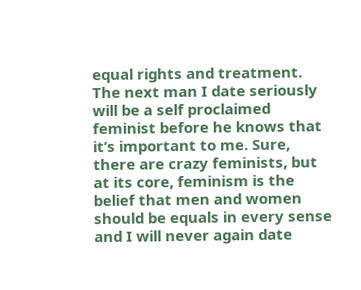equal rights and treatment. The next man I date seriously will be a self proclaimed feminist before he knows that it’s important to me. Sure, there are crazy feminists, but at its core, feminism is the belief that men and women should be equals in every sense and I will never again date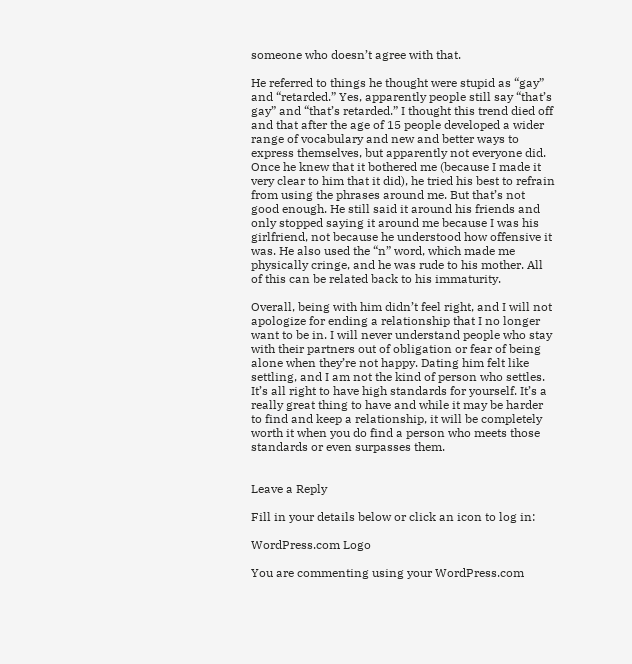someone who doesn’t agree with that.

He referred to things he thought were stupid as “gay” and “retarded.” Yes, apparently people still say “that’s gay” and “that’s retarded.” I thought this trend died off and that after the age of 15 people developed a wider range of vocabulary and new and better ways to express themselves, but apparently not everyone did. Once he knew that it bothered me (because I made it very clear to him that it did), he tried his best to refrain from using the phrases around me. But that’s not good enough. He still said it around his friends and only stopped saying it around me because I was his girlfriend, not because he understood how offensive it was. He also used the “n” word, which made me physically cringe, and he was rude to his mother. All of this can be related back to his immaturity.

Overall, being with him didn’t feel right, and I will not apologize for ending a relationship that I no longer want to be in. I will never understand people who stay with their partners out of obligation or fear of being alone when they’re not happy. Dating him felt like settling, and I am not the kind of person who settles. It’s all right to have high standards for yourself. It’s a really great thing to have and while it may be harder to find and keep a relationship, it will be completely worth it when you do find a person who meets those standards or even surpasses them.


Leave a Reply

Fill in your details below or click an icon to log in:

WordPress.com Logo

You are commenting using your WordPress.com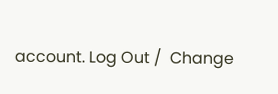account. Log Out /  Change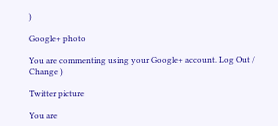)

Google+ photo

You are commenting using your Google+ account. Log Out /  Change )

Twitter picture

You are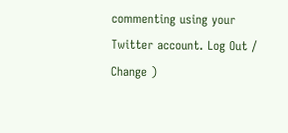commenting using your Twitter account. Log Out /  Change )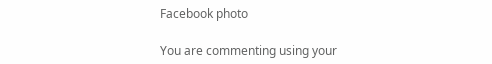Facebook photo

You are commenting using your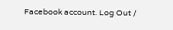Facebook account. Log Out /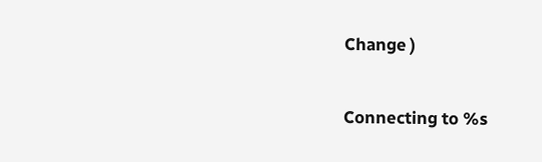Change )


Connecting to %s